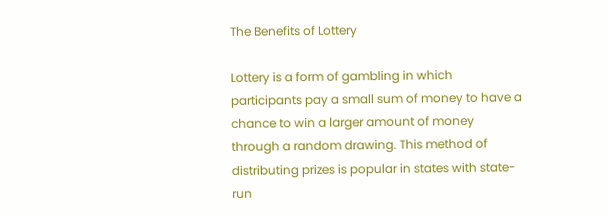The Benefits of Lottery

Lottery is a form of gambling in which participants pay a small sum of money to have a chance to win a larger amount of money through a random drawing. This method of distributing prizes is popular in states with state-run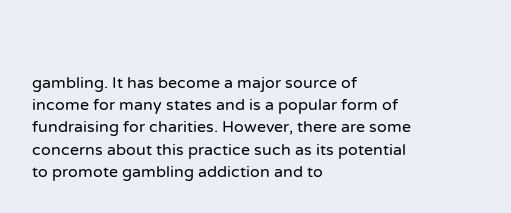gambling. It has become a major source of income for many states and is a popular form of fundraising for charities. However, there are some concerns about this practice such as its potential to promote gambling addiction and to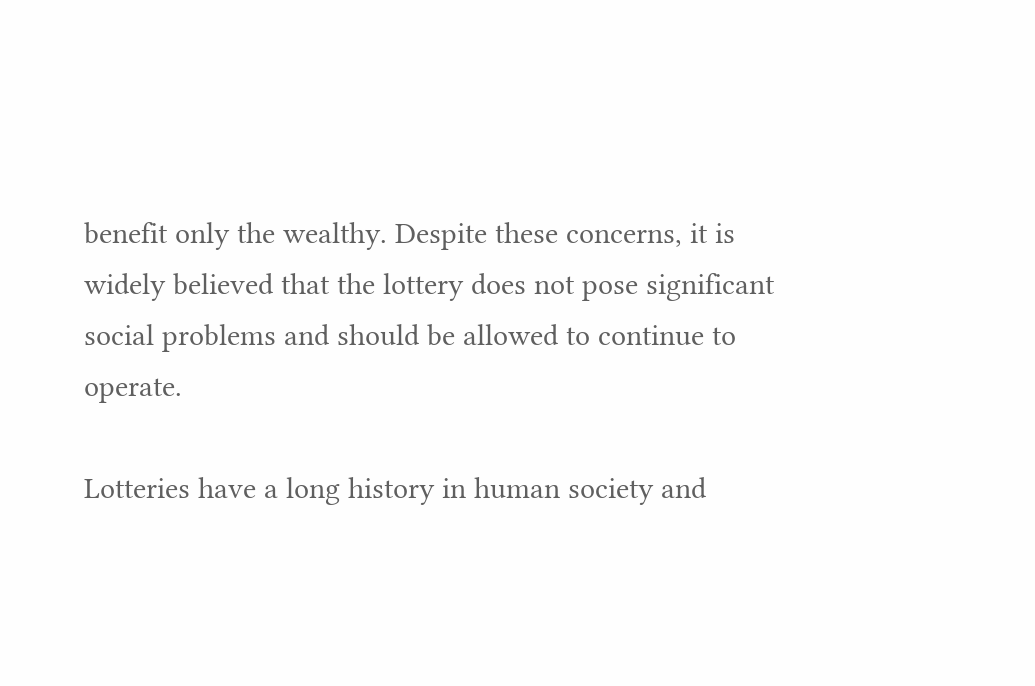benefit only the wealthy. Despite these concerns, it is widely believed that the lottery does not pose significant social problems and should be allowed to continue to operate.

Lotteries have a long history in human society and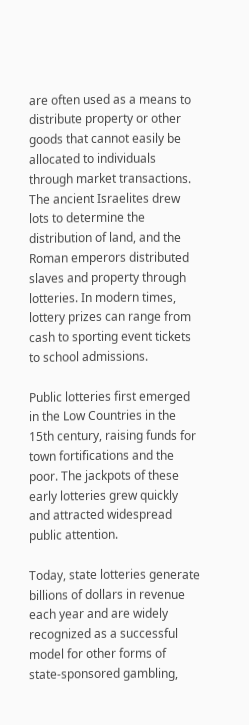are often used as a means to distribute property or other goods that cannot easily be allocated to individuals through market transactions. The ancient Israelites drew lots to determine the distribution of land, and the Roman emperors distributed slaves and property through lotteries. In modern times, lottery prizes can range from cash to sporting event tickets to school admissions.

Public lotteries first emerged in the Low Countries in the 15th century, raising funds for town fortifications and the poor. The jackpots of these early lotteries grew quickly and attracted widespread public attention.

Today, state lotteries generate billions of dollars in revenue each year and are widely recognized as a successful model for other forms of state-sponsored gambling,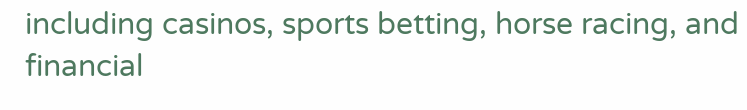including casinos, sports betting, horse racing, and financial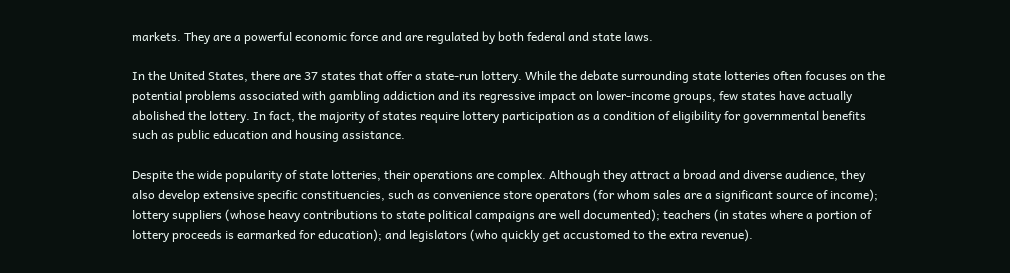markets. They are a powerful economic force and are regulated by both federal and state laws.

In the United States, there are 37 states that offer a state-run lottery. While the debate surrounding state lotteries often focuses on the potential problems associated with gambling addiction and its regressive impact on lower-income groups, few states have actually abolished the lottery. In fact, the majority of states require lottery participation as a condition of eligibility for governmental benefits such as public education and housing assistance.

Despite the wide popularity of state lotteries, their operations are complex. Although they attract a broad and diverse audience, they also develop extensive specific constituencies, such as convenience store operators (for whom sales are a significant source of income); lottery suppliers (whose heavy contributions to state political campaigns are well documented); teachers (in states where a portion of lottery proceeds is earmarked for education); and legislators (who quickly get accustomed to the extra revenue).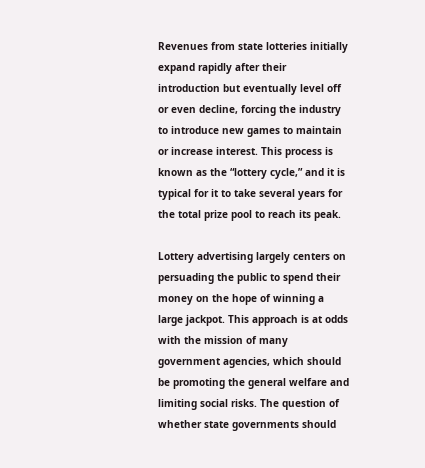Revenues from state lotteries initially expand rapidly after their introduction but eventually level off or even decline, forcing the industry to introduce new games to maintain or increase interest. This process is known as the “lottery cycle,” and it is typical for it to take several years for the total prize pool to reach its peak.

Lottery advertising largely centers on persuading the public to spend their money on the hope of winning a large jackpot. This approach is at odds with the mission of many government agencies, which should be promoting the general welfare and limiting social risks. The question of whether state governments should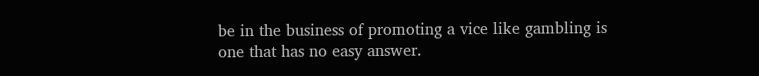be in the business of promoting a vice like gambling is one that has no easy answer.